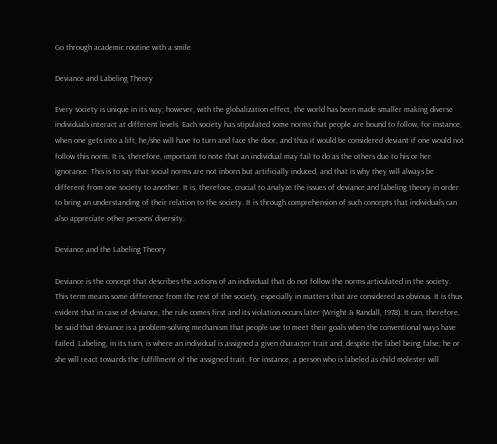Go through academic routine with a smile

Deviance and Labeling Theory

Every society is unique in its way; however, with the globalization effect, the world has been made smaller making diverse individuals interact at different levels. Each society has stipulated some norms that people are bound to follow, for instance, when one gets into a lift, he/she will have to turn and face the door, and thus it would be considered deviant if one would not follow this norm. It is, therefore, important to note that an individual may fail to do as the others due to his or her ignorance. This is to say that social norms are not inborn but artificially induced, and that is why they will always be different from one society to another. It is, therefore, crucial to analyze the issues of deviance and labeling theory in order to bring an understanding of their relation to the society. It is through comprehension of such concepts that individuals can also appreciate other persons’ diversity.

Deviance and the Labeling Theory

Deviance is the concept that describes the actions of an individual that do not follow the norms articulated in the society. This term means some difference from the rest of the society, especially in matters that are considered as obvious. It is thus evident that in case of deviance, the rule comes first and its violation occurs later (Wright & Randall, 1978). It can, therefore, be said that deviance is a problem-solving mechanism that people use to meet their goals when the conventional ways have failed. Labeling, in its turn, is where an individual is assigned a given character trait and, despite the label being false, he or she will react towards the fulfillment of the assigned trait. For instance, a person who is labeled as child molester will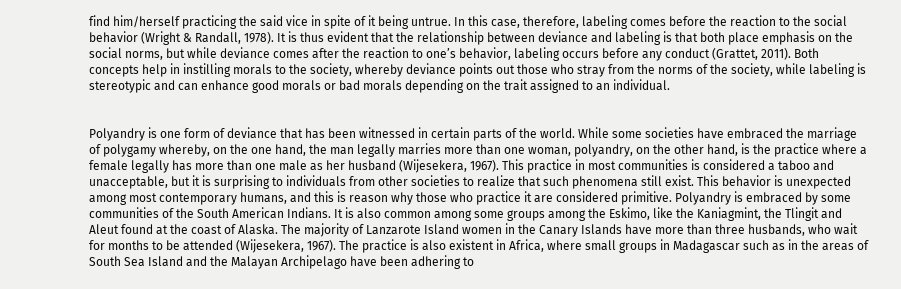find him/herself practicing the said vice in spite of it being untrue. In this case, therefore, labeling comes before the reaction to the social behavior (Wright & Randall, 1978). It is thus evident that the relationship between deviance and labeling is that both place emphasis on the social norms, but while deviance comes after the reaction to one’s behavior, labeling occurs before any conduct (Grattet, 2011). Both concepts help in instilling morals to the society, whereby deviance points out those who stray from the norms of the society, while labeling is stereotypic and can enhance good morals or bad morals depending on the trait assigned to an individual.


Polyandry is one form of deviance that has been witnessed in certain parts of the world. While some societies have embraced the marriage of polygamy whereby, on the one hand, the man legally marries more than one woman, polyandry, on the other hand, is the practice where a female legally has more than one male as her husband (Wijesekera, 1967). This practice in most communities is considered a taboo and unacceptable, but it is surprising to individuals from other societies to realize that such phenomena still exist. This behavior is unexpected among most contemporary humans, and this is reason why those who practice it are considered primitive. Polyandry is embraced by some communities of the South American Indians. It is also common among some groups among the Eskimo, like the Kaniagmint, the Tlingit and Aleut found at the coast of Alaska. The majority of Lanzarote Island women in the Canary Islands have more than three husbands, who wait for months to be attended (Wijesekera, 1967). The practice is also existent in Africa, where small groups in Madagascar such as in the areas of South Sea Island and the Malayan Archipelago have been adhering to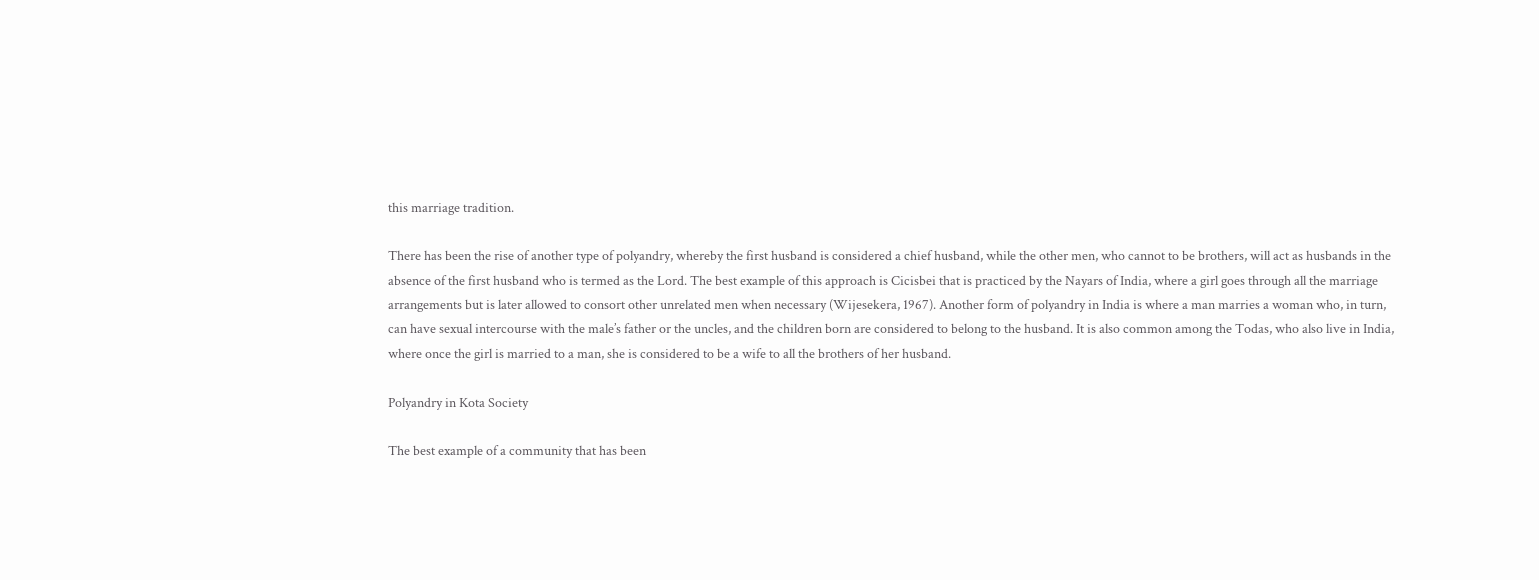this marriage tradition.

There has been the rise of another type of polyandry, whereby the first husband is considered a chief husband, while the other men, who cannot to be brothers, will act as husbands in the absence of the first husband who is termed as the Lord. The best example of this approach is Cicisbei that is practiced by the Nayars of India, where a girl goes through all the marriage arrangements but is later allowed to consort other unrelated men when necessary (Wijesekera, 1967). Another form of polyandry in India is where a man marries a woman who, in turn, can have sexual intercourse with the male’s father or the uncles, and the children born are considered to belong to the husband. It is also common among the Todas, who also live in India, where once the girl is married to a man, she is considered to be a wife to all the brothers of her husband.

Polyandry in Kota Society

The best example of a community that has been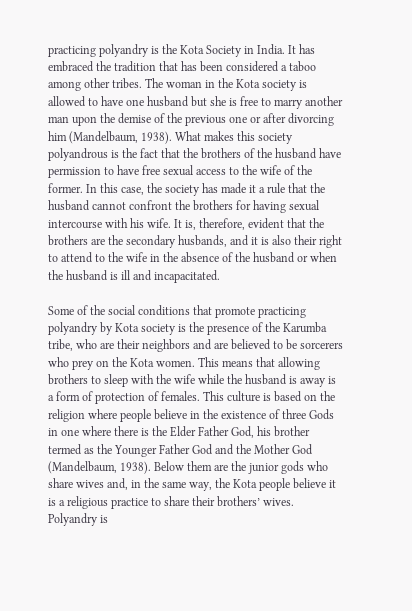practicing polyandry is the Kota Society in India. It has embraced the tradition that has been considered a taboo among other tribes. The woman in the Kota society is allowed to have one husband but she is free to marry another man upon the demise of the previous one or after divorcing him (Mandelbaum, 1938). What makes this society polyandrous is the fact that the brothers of the husband have permission to have free sexual access to the wife of the former. In this case, the society has made it a rule that the husband cannot confront the brothers for having sexual intercourse with his wife. It is, therefore, evident that the brothers are the secondary husbands, and it is also their right to attend to the wife in the absence of the husband or when the husband is ill and incapacitated.

Some of the social conditions that promote practicing polyandry by Kota society is the presence of the Karumba tribe, who are their neighbors and are believed to be sorcerers who prey on the Kota women. This means that allowing brothers to sleep with the wife while the husband is away is a form of protection of females. This culture is based on the religion where people believe in the existence of three Gods in one where there is the Elder Father God, his brother termed as the Younger Father God and the Mother God (Mandelbaum, 1938). Below them are the junior gods who share wives and, in the same way, the Kota people believe it is a religious practice to share their brothers’ wives. Polyandry is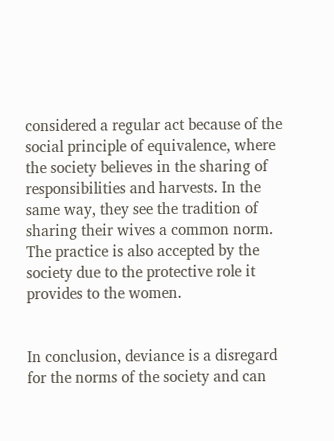considered a regular act because of the social principle of equivalence, where the society believes in the sharing of responsibilities and harvests. In the same way, they see the tradition of sharing their wives a common norm. The practice is also accepted by the society due to the protective role it provides to the women.


In conclusion, deviance is a disregard for the norms of the society and can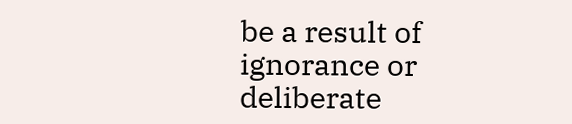be a result of ignorance or deliberate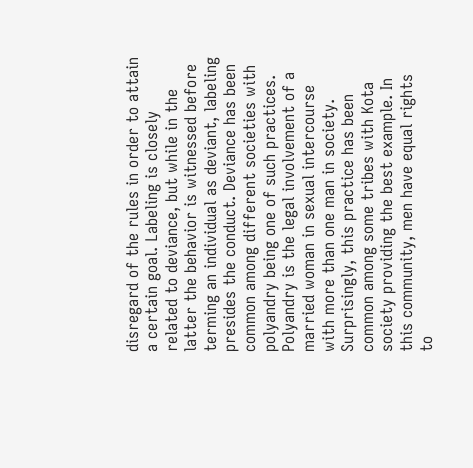disregard of the rules in order to attain a certain goal. Labeling is closely related to deviance, but while in the latter the behavior is witnessed before terming an individual as deviant, labeling presides the conduct. Deviance has been common among different societies with polyandry being one of such practices. Polyandry is the legal involvement of a married woman in sexual intercourse with more than one man in society. Surprisingly, this practice has been common among some tribes with Kota society providing the best example. In this community, men have equal rights to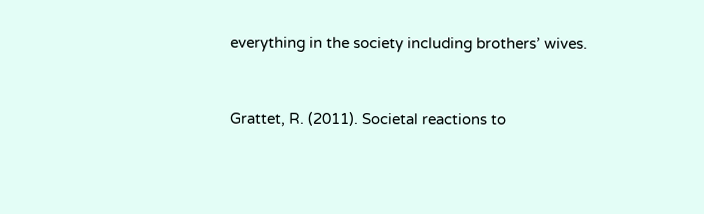everything in the society including brothers’ wives.


Grattet, R. (2011). Societal reactions to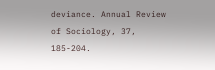deviance. Annual Review of Sociology, 37, 185-204.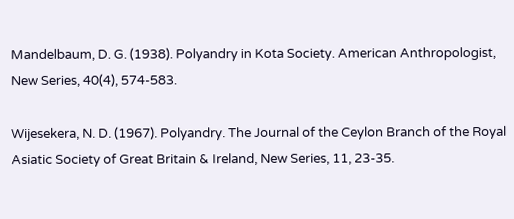Mandelbaum, D. G. (1938). Polyandry in Kota Society. American Anthropologist, New Series, 40(4), 574-583.

Wijesekera, N. D. (1967). Polyandry. The Journal of the Ceylon Branch of the Royal Asiatic Society of Great Britain & Ireland, New Series, 11, 23-35.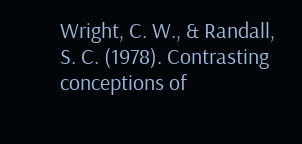Wright, C. W., & Randall, S. C. (1978). Contrasting conceptions of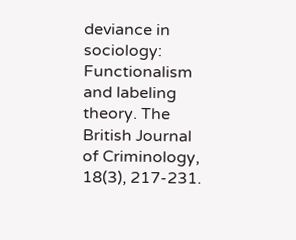deviance in sociology: Functionalism and labeling theory. The British Journal of Criminology, 18(3), 217-231.